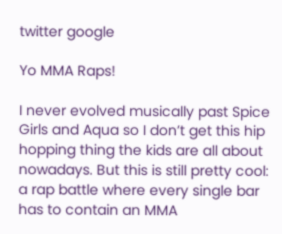twitter google

Yo MMA Raps!

I never evolved musically past Spice Girls and Aqua so I don’t get this hip hopping thing the kids are all about nowadays. But this is still pretty cool: a rap battle where every single bar has to contain an MMA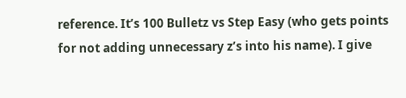reference. It’s 100 Bulletz vs Step Easy (who gets points for not adding unnecessary z’s into his name). I give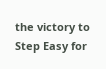the victory to Step Easy for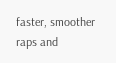faster, smoother raps and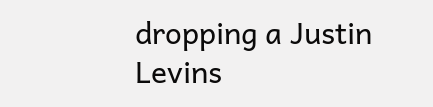dropping a Justin Levins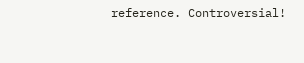reference. Controversial!